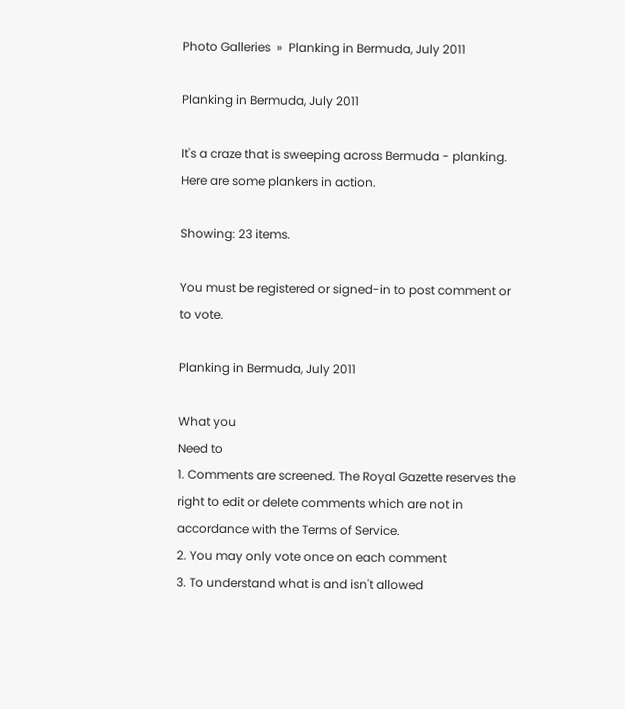Photo Galleries  »  Planking in Bermuda, July 2011

Planking in Bermuda, July 2011

It's a craze that is sweeping across Bermuda - planking. Here are some plankers in action.

Showing: 23 items.

You must be registered or signed-in to post comment or to vote.

Planking in Bermuda, July 2011

What you
Need to
1. Comments are screened. The Royal Gazette reserves the right to edit or delete comments which are not in accordance with the Terms of Service.
2. You may only vote once on each comment
3. To understand what is and isn't allowed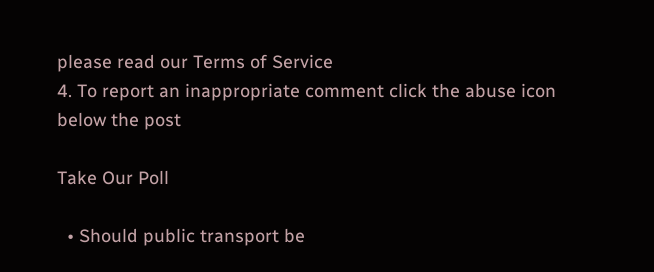please read our Terms of Service
4. To report an inappropriate comment click the abuse icon below the post

Take Our Poll

  • Should public transport be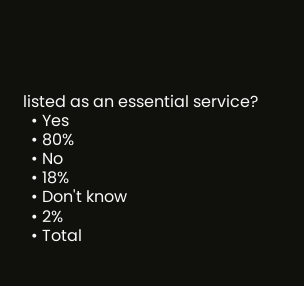listed as an essential service?
  • Yes
  • 80%
  • No
  • 18%
  • Don't know
  • 2%
  • Total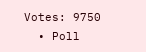Votes: 9750
  • Poll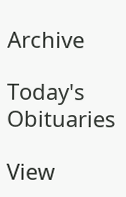Archive

Today's Obituaries

View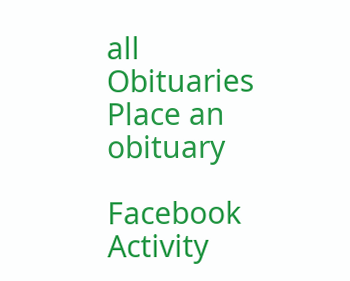all Obituaries Place an obituary

Facebook Activity